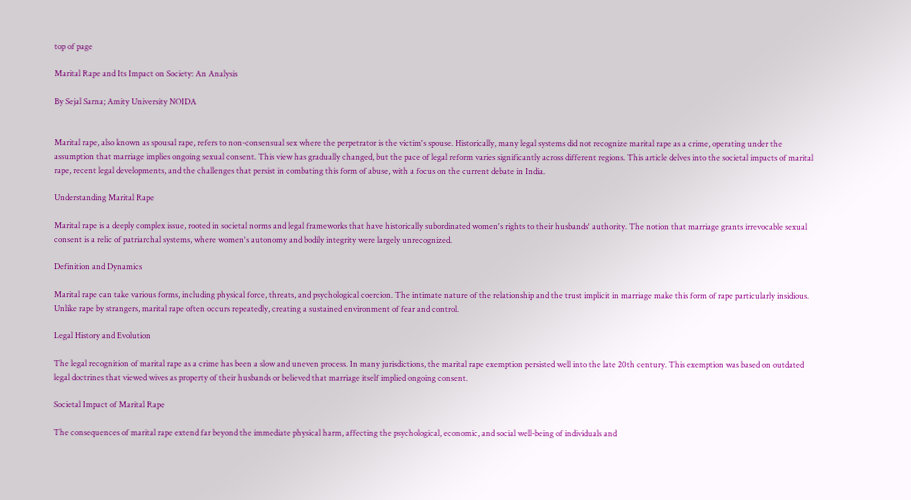top of page

Marital Rape and Its Impact on Society: An Analysis

By Sejal Sarna; Amity University NOIDA


Marital rape, also known as spousal rape, refers to non-consensual sex where the perpetrator is the victim's spouse. Historically, many legal systems did not recognize marital rape as a crime, operating under the assumption that marriage implies ongoing sexual consent. This view has gradually changed, but the pace of legal reform varies significantly across different regions. This article delves into the societal impacts of marital rape, recent legal developments, and the challenges that persist in combating this form of abuse, with a focus on the current debate in India.

Understanding Marital Rape

Marital rape is a deeply complex issue, rooted in societal norms and legal frameworks that have historically subordinated women's rights to their husbands' authority. The notion that marriage grants irrevocable sexual consent is a relic of patriarchal systems, where women's autonomy and bodily integrity were largely unrecognized.

Definition and Dynamics

Marital rape can take various forms, including physical force, threats, and psychological coercion. The intimate nature of the relationship and the trust implicit in marriage make this form of rape particularly insidious. Unlike rape by strangers, marital rape often occurs repeatedly, creating a sustained environment of fear and control.

Legal History and Evolution

The legal recognition of marital rape as a crime has been a slow and uneven process. In many jurisdictions, the marital rape exemption persisted well into the late 20th century. This exemption was based on outdated legal doctrines that viewed wives as property of their husbands or believed that marriage itself implied ongoing consent.

Societal Impact of Marital Rape

The consequences of marital rape extend far beyond the immediate physical harm, affecting the psychological, economic, and social well-being of individuals and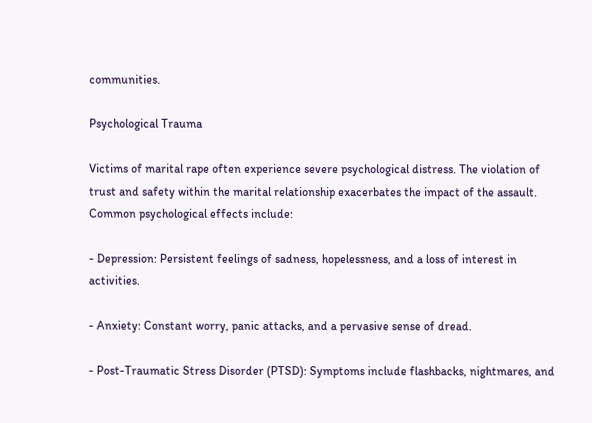communities.

Psychological Trauma

Victims of marital rape often experience severe psychological distress. The violation of trust and safety within the marital relationship exacerbates the impact of the assault. Common psychological effects include:

- Depression: Persistent feelings of sadness, hopelessness, and a loss of interest in activities.

- Anxiety: Constant worry, panic attacks, and a pervasive sense of dread.

- Post-Traumatic Stress Disorder (PTSD): Symptoms include flashbacks, nightmares, and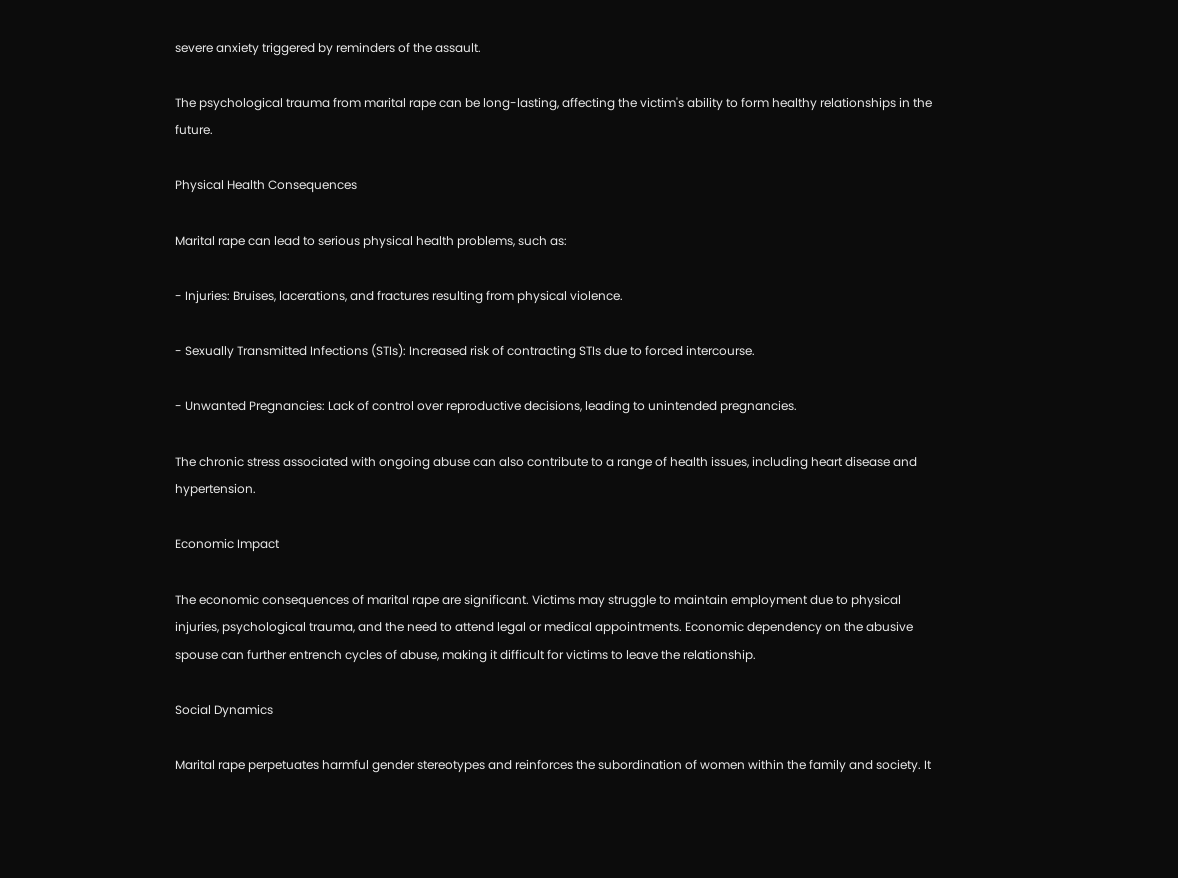severe anxiety triggered by reminders of the assault.

The psychological trauma from marital rape can be long-lasting, affecting the victim's ability to form healthy relationships in the future.

Physical Health Consequences

Marital rape can lead to serious physical health problems, such as:

- Injuries: Bruises, lacerations, and fractures resulting from physical violence.

- Sexually Transmitted Infections (STIs): Increased risk of contracting STIs due to forced intercourse.

- Unwanted Pregnancies: Lack of control over reproductive decisions, leading to unintended pregnancies.

The chronic stress associated with ongoing abuse can also contribute to a range of health issues, including heart disease and hypertension.

Economic Impact

The economic consequences of marital rape are significant. Victims may struggle to maintain employment due to physical injuries, psychological trauma, and the need to attend legal or medical appointments. Economic dependency on the abusive spouse can further entrench cycles of abuse, making it difficult for victims to leave the relationship.

Social Dynamics

Marital rape perpetuates harmful gender stereotypes and reinforces the subordination of women within the family and society. It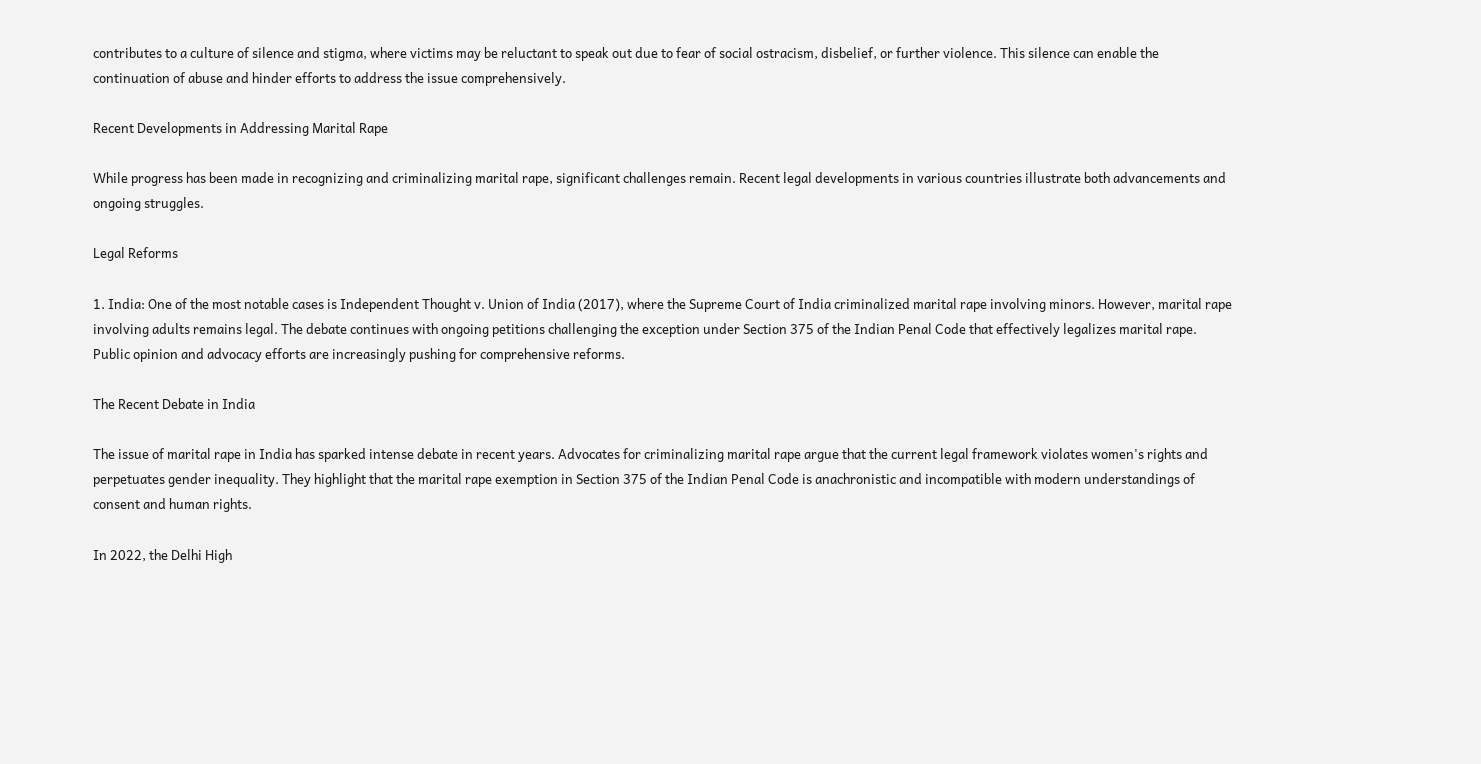contributes to a culture of silence and stigma, where victims may be reluctant to speak out due to fear of social ostracism, disbelief, or further violence. This silence can enable the continuation of abuse and hinder efforts to address the issue comprehensively.

Recent Developments in Addressing Marital Rape

While progress has been made in recognizing and criminalizing marital rape, significant challenges remain. Recent legal developments in various countries illustrate both advancements and ongoing struggles.

Legal Reforms

1. India: One of the most notable cases is Independent Thought v. Union of India (2017), where the Supreme Court of India criminalized marital rape involving minors. However, marital rape involving adults remains legal. The debate continues with ongoing petitions challenging the exception under Section 375 of the Indian Penal Code that effectively legalizes marital rape. Public opinion and advocacy efforts are increasingly pushing for comprehensive reforms.

The Recent Debate in India

The issue of marital rape in India has sparked intense debate in recent years. Advocates for criminalizing marital rape argue that the current legal framework violates women's rights and perpetuates gender inequality. They highlight that the marital rape exemption in Section 375 of the Indian Penal Code is anachronistic and incompatible with modern understandings of consent and human rights.

In 2022, the Delhi High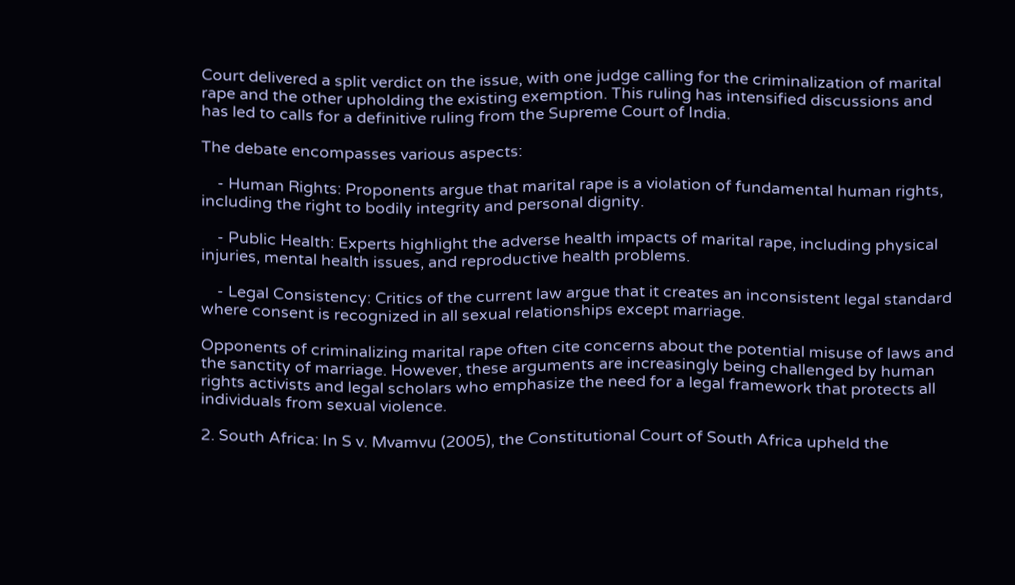Court delivered a split verdict on the issue, with one judge calling for the criminalization of marital rape and the other upholding the existing exemption. This ruling has intensified discussions and has led to calls for a definitive ruling from the Supreme Court of India.

The debate encompasses various aspects:

    - Human Rights: Proponents argue that marital rape is a violation of fundamental human rights, including the right to bodily integrity and personal dignity.

    - Public Health: Experts highlight the adverse health impacts of marital rape, including physical injuries, mental health issues, and reproductive health problems.

    - Legal Consistency: Critics of the current law argue that it creates an inconsistent legal standard where consent is recognized in all sexual relationships except marriage.

Opponents of criminalizing marital rape often cite concerns about the potential misuse of laws and the sanctity of marriage. However, these arguments are increasingly being challenged by human rights activists and legal scholars who emphasize the need for a legal framework that protects all individuals from sexual violence.

2. South Africa: In S v. Mvamvu (2005), the Constitutional Court of South Africa upheld the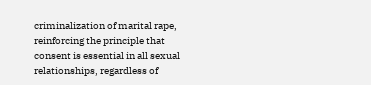criminalization of marital rape, reinforcing the principle that consent is essential in all sexual relationships, regardless of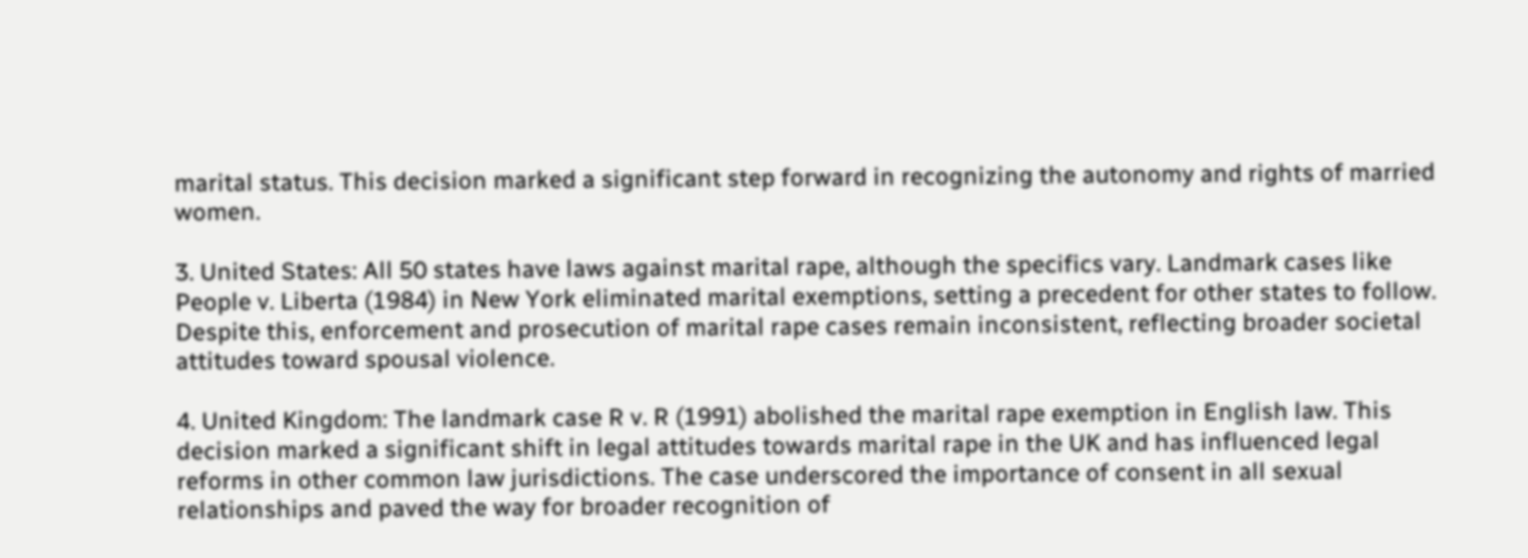marital status. This decision marked a significant step forward in recognizing the autonomy and rights of married women.

3. United States: All 50 states have laws against marital rape, although the specifics vary. Landmark cases like People v. Liberta (1984) in New York eliminated marital exemptions, setting a precedent for other states to follow. Despite this, enforcement and prosecution of marital rape cases remain inconsistent, reflecting broader societal attitudes toward spousal violence.

4. United Kingdom: The landmark case R v. R (1991) abolished the marital rape exemption in English law. This decision marked a significant shift in legal attitudes towards marital rape in the UK and has influenced legal reforms in other common law jurisdictions. The case underscored the importance of consent in all sexual relationships and paved the way for broader recognition of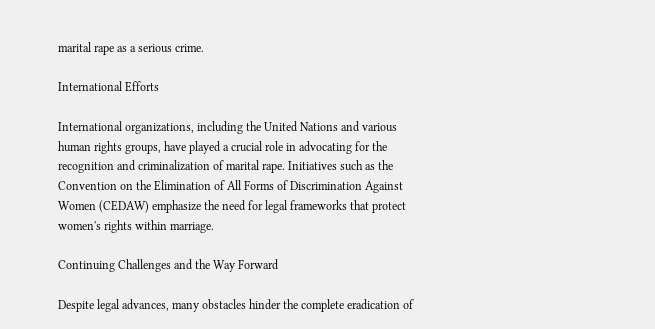marital rape as a serious crime.

International Efforts

International organizations, including the United Nations and various human rights groups, have played a crucial role in advocating for the recognition and criminalization of marital rape. Initiatives such as the Convention on the Elimination of All Forms of Discrimination Against Women (CEDAW) emphasize the need for legal frameworks that protect women's rights within marriage.

Continuing Challenges and the Way Forward

Despite legal advances, many obstacles hinder the complete eradication of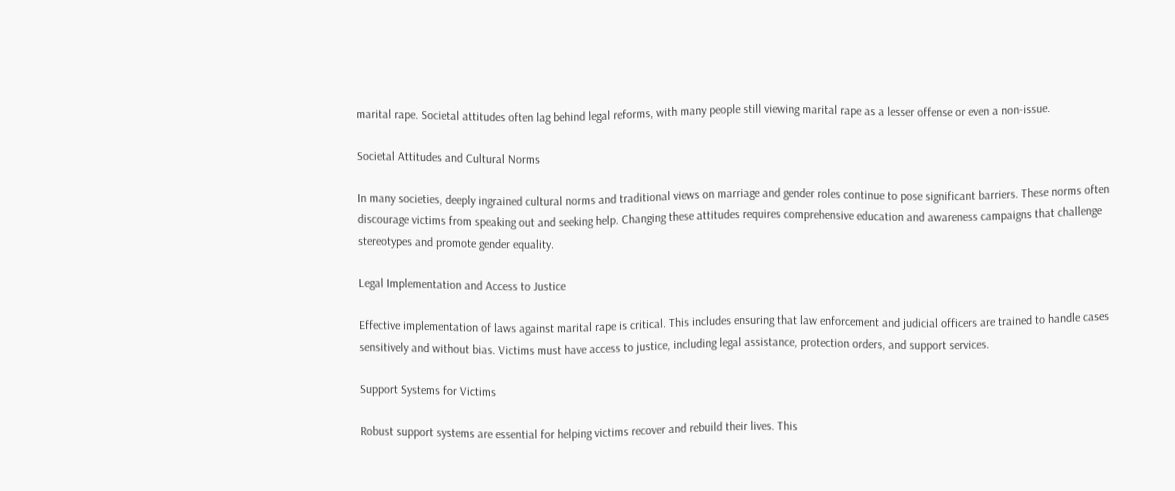marital rape. Societal attitudes often lag behind legal reforms, with many people still viewing marital rape as a lesser offense or even a non-issue.

Societal Attitudes and Cultural Norms

In many societies, deeply ingrained cultural norms and traditional views on marriage and gender roles continue to pose significant barriers. These norms often discourage victims from speaking out and seeking help. Changing these attitudes requires comprehensive education and awareness campaigns that challenge stereotypes and promote gender equality.

Legal Implementation and Access to Justice

Effective implementation of laws against marital rape is critical. This includes ensuring that law enforcement and judicial officers are trained to handle cases sensitively and without bias. Victims must have access to justice, including legal assistance, protection orders, and support services.

Support Systems for Victims

Robust support systems are essential for helping victims recover and rebuild their lives. This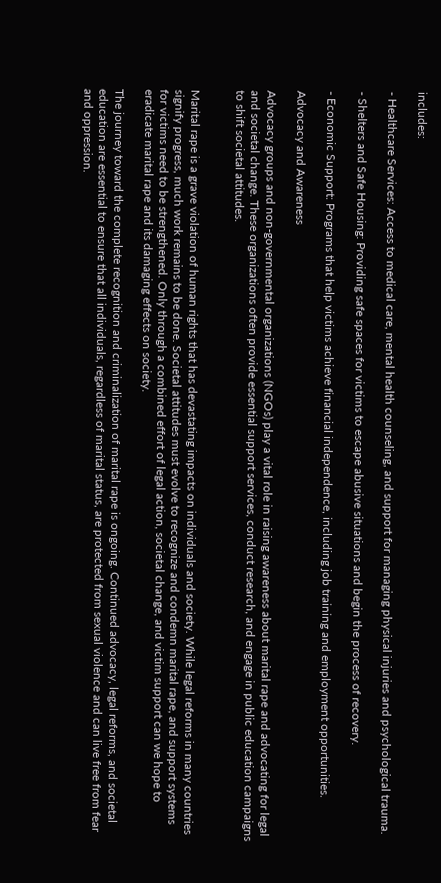includes:

- Healthcare Services: Access to medical care, mental health counseling, and support for managing physical injuries and psychological trauma.

- Shelters and Safe Housing: Providing safe spaces for victims to escape abusive situations and begin the process of recovery.

- Economic Support: Programs that help victims achieve financial independence, including job training and employment opportunities.

Advocacy and Awareness

Advocacy groups and non-governmental organizations (NGOs) play a vital role in raising awareness about marital rape and advocating for legal and societal change. These organizations often provide essential support services, conduct research, and engage in public education campaigns to shift societal attitudes.


Marital rape is a grave violation of human rights that has devastating impacts on individuals and society. While legal reforms in many countries signify progress, much work remains to be done. Societal attitudes must evolve to recognize and condemn marital rape, and support systems for victims need to be strengthened. Only through a combined effort of legal action, societal change, and victim support can we hope to eradicate marital rape and its damaging effects on society.

The journey toward the complete recognition and criminalization of marital rape is ongoing. Continued advocacy, legal reforms, and societal education are essential to ensure that all individuals, regardless of marital status, are protected from sexual violence and can live free from fear and oppression.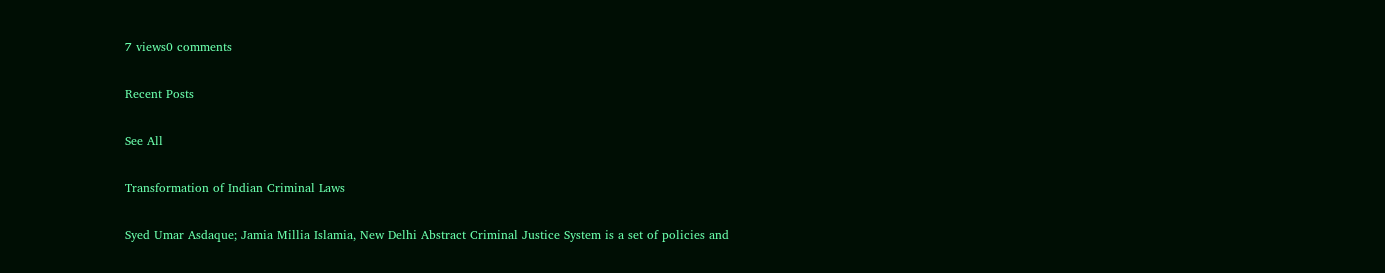7 views0 comments

Recent Posts

See All

Transformation of Indian Criminal Laws

Syed Umar Asdaque; Jamia Millia Islamia, New Delhi Abstract Criminal Justice System is a set of policies and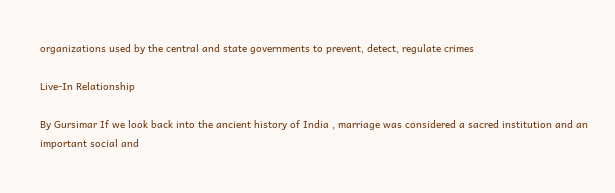organizations used by the central and state governments to prevent, detect, regulate crimes

Live-In Relationship

By Gursimar If we look back into the ancient history of India , marriage was considered a sacred institution and an important social and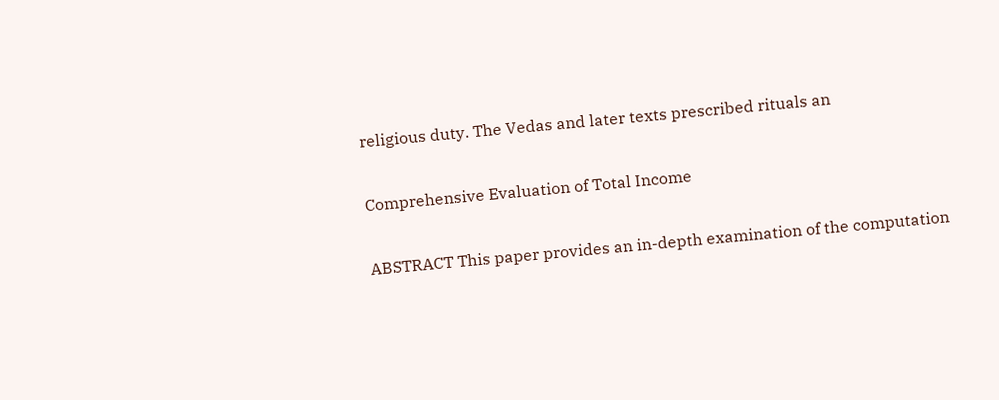religious duty. The Vedas and later texts prescribed rituals an

Comprehensive Evaluation of Total Income

ABSTRACT This paper provides an in-depth examination of the computation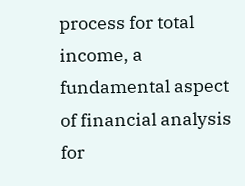process for total income, a fundamental aspect of financial analysis for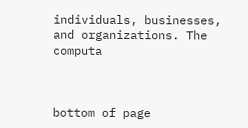individuals, businesses, and organizations. The computa



bottom of page